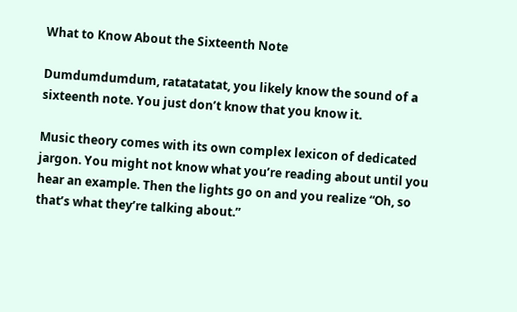What to Know About the Sixteenth Note

Dumdumdumdum, ratatatatat, you likely know the sound of a sixteenth note. You just don’t know that you know it.

Music theory comes with its own complex lexicon of dedicated jargon. You might not know what you’re reading about until you hear an example. Then the lights go on and you realize “Oh, so that’s what they’re talking about.”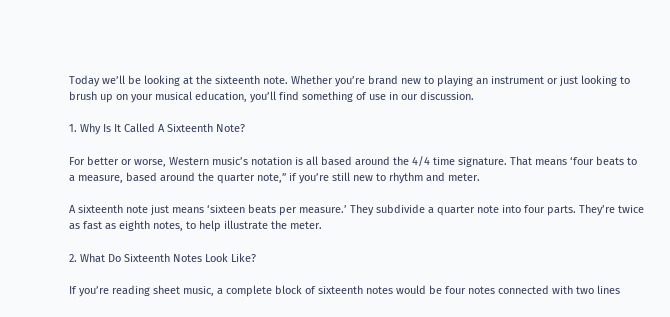Today we’ll be looking at the sixteenth note. Whether you’re brand new to playing an instrument or just looking to brush up on your musical education, you’ll find something of use in our discussion.

1. Why Is It Called A Sixteenth Note?

For better or worse, Western music’s notation is all based around the 4/4 time signature. That means ‘four beats to a measure, based around the quarter note,” if you’re still new to rhythm and meter.

A sixteenth note just means ‘sixteen beats per measure.’ They subdivide a quarter note into four parts. They’re twice as fast as eighth notes, to help illustrate the meter.

2. What Do Sixteenth Notes Look Like?

If you’re reading sheet music, a complete block of sixteenth notes would be four notes connected with two lines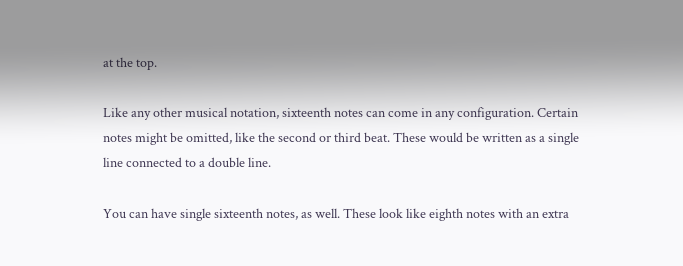at the top.

Like any other musical notation, sixteenth notes can come in any configuration. Certain notes might be omitted, like the second or third beat. These would be written as a single line connected to a double line.

You can have single sixteenth notes, as well. These look like eighth notes with an extra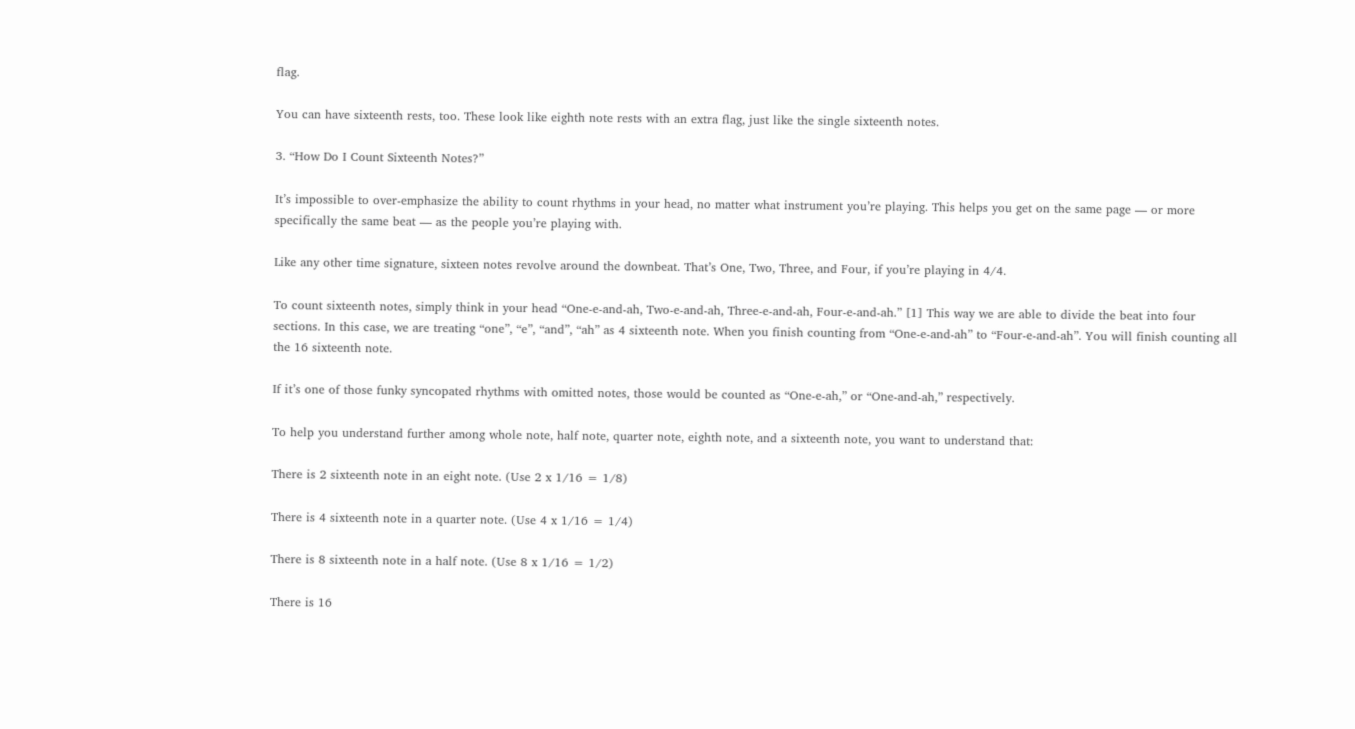flag.

You can have sixteenth rests, too. These look like eighth note rests with an extra flag, just like the single sixteenth notes.

3. “How Do I Count Sixteenth Notes?”

It’s impossible to over-emphasize the ability to count rhythms in your head, no matter what instrument you’re playing. This helps you get on the same page — or more specifically the same beat — as the people you’re playing with.

Like any other time signature, sixteen notes revolve around the downbeat. That’s One, Two, Three, and Four, if you’re playing in 4/4.

To count sixteenth notes, simply think in your head “One-e-and-ah, Two-e-and-ah, Three-e-and-ah, Four-e-and-ah.” [1] This way we are able to divide the beat into four sections. In this case, we are treating “one”, “e”, “and”, “ah” as 4 sixteenth note. When you finish counting from “One-e-and-ah” to “Four-e-and-ah”. You will finish counting all the 16 sixteenth note.

If it’s one of those funky syncopated rhythms with omitted notes, those would be counted as “One-e-ah,” or “One-and-ah,” respectively.

To help you understand further among whole note, half note, quarter note, eighth note, and a sixteenth note, you want to understand that:

There is 2 sixteenth note in an eight note. (Use 2 x 1/16 = 1/8)

There is 4 sixteenth note in a quarter note. (Use 4 x 1/16 = 1/4)

There is 8 sixteenth note in a half note. (Use 8 x 1/16 = 1/2)

There is 16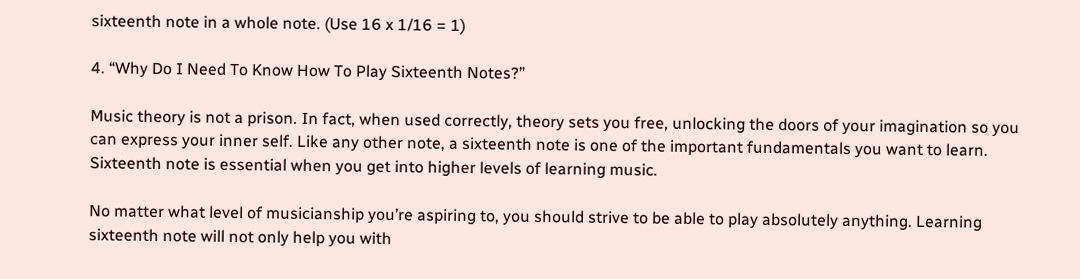sixteenth note in a whole note. (Use 16 x 1/16 = 1)

4. “Why Do I Need To Know How To Play Sixteenth Notes?”

Music theory is not a prison. In fact, when used correctly, theory sets you free, unlocking the doors of your imagination so you can express your inner self. Like any other note, a sixteenth note is one of the important fundamentals you want to learn. Sixteenth note is essential when you get into higher levels of learning music.

No matter what level of musicianship you’re aspiring to, you should strive to be able to play absolutely anything. Learning sixteenth note will not only help you with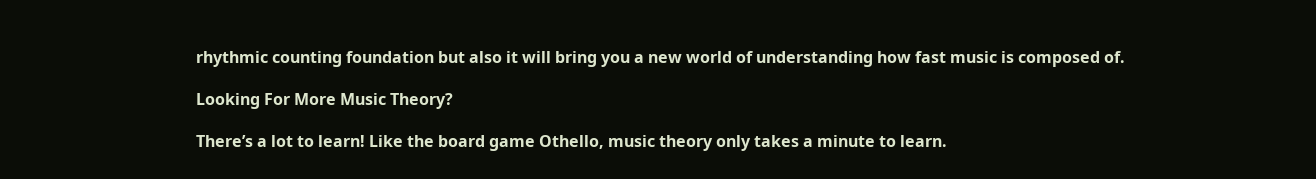rhythmic counting foundation but also it will bring you a new world of understanding how fast music is composed of.

Looking For More Music Theory?

There’s a lot to learn! Like the board game Othello, music theory only takes a minute to learn.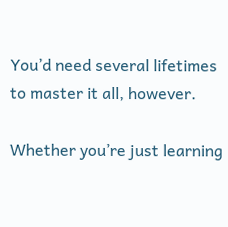You’d need several lifetimes to master it all, however.

Whether you’re just learning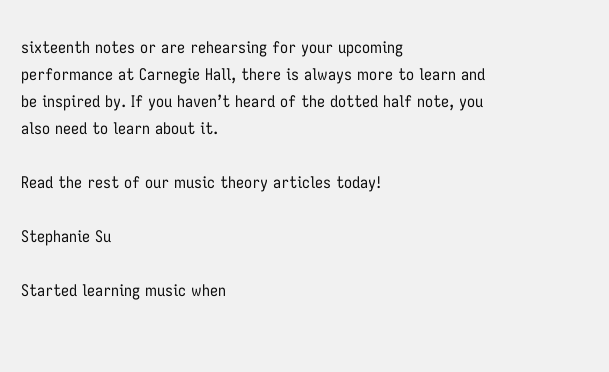sixteenth notes or are rehearsing for your upcoming performance at Carnegie Hall, there is always more to learn and be inspired by. If you haven’t heard of the dotted half note, you also need to learn about it.

Read the rest of our music theory articles today!

Stephanie Su

Started learning music when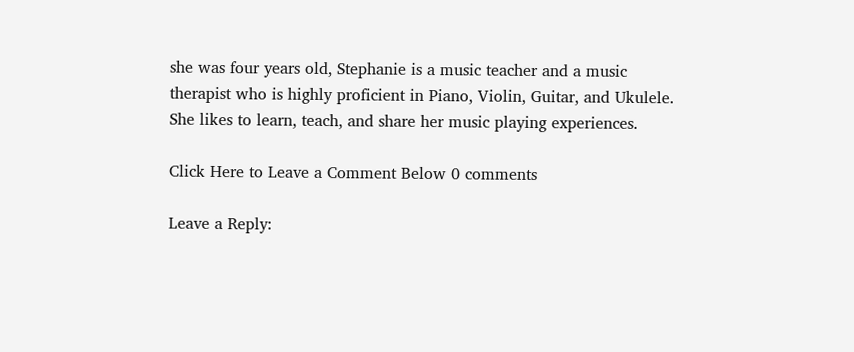she was four years old, Stephanie is a music teacher and a music therapist who is highly proficient in Piano, Violin, Guitar, and Ukulele. She likes to learn, teach, and share her music playing experiences.

Click Here to Leave a Comment Below 0 comments

Leave a Reply: